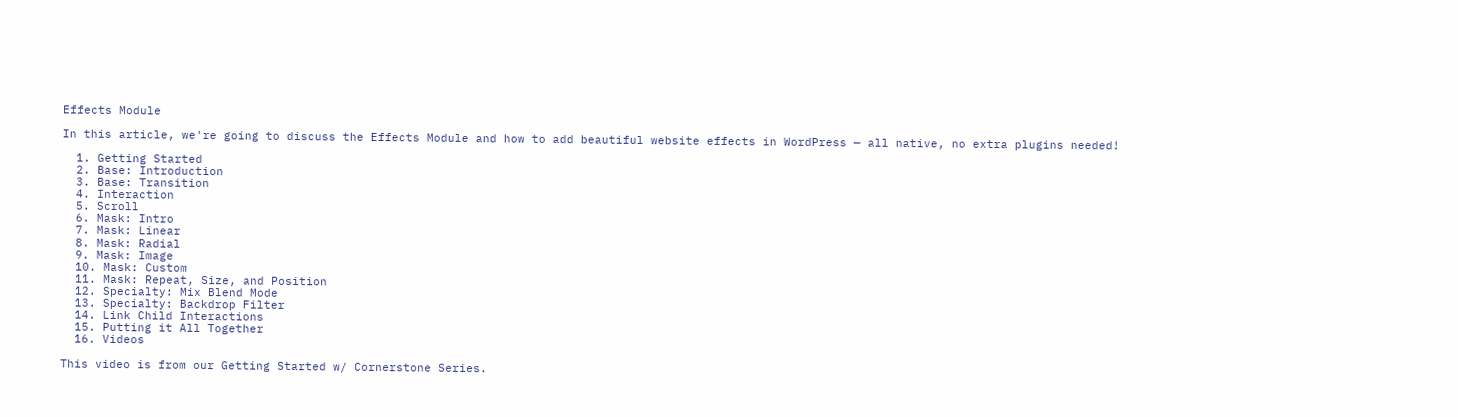Effects Module

In this article, we're going to discuss the Effects Module and how to add beautiful website effects in WordPress — all native, no extra plugins needed!

  1. Getting Started
  2. Base: Introduction
  3. Base: Transition
  4. Interaction
  5. Scroll
  6. Mask: Intro
  7. Mask: Linear
  8. Mask: Radial
  9. Mask: Image
  10. Mask: Custom
  11. Mask: Repeat, Size, and Position
  12. Specialty: Mix Blend Mode
  13. Specialty: Backdrop Filter
  14. Link Child Interactions
  15. Putting it All Together
  16. Videos

This video is from our Getting Started w/ Cornerstone Series.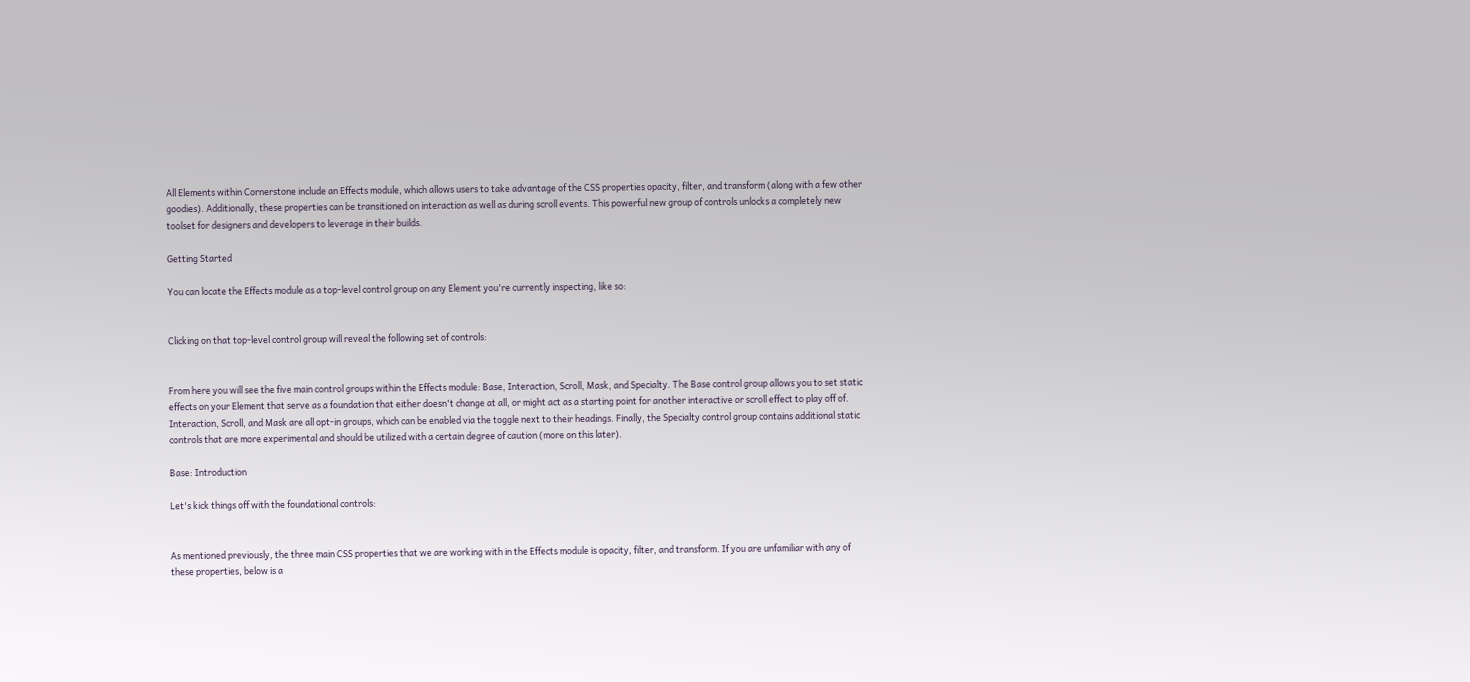All Elements within Cornerstone include an Effects module, which allows users to take advantage of the CSS properties opacity, filter, and transform (along with a few other goodies). Additionally, these properties can be transitioned on interaction as well as during scroll events. This powerful new group of controls unlocks a completely new toolset for designers and developers to leverage in their builds.

Getting Started

You can locate the Effects module as a top-level control group on any Element you're currently inspecting, like so:


Clicking on that top-level control group will reveal the following set of controls:


From here you will see the five main control groups within the Effects module: Base, Interaction, Scroll, Mask, and Specialty. The Base control group allows you to set static effects on your Element that serve as a foundation that either doesn't change at all, or might act as a starting point for another interactive or scroll effect to play off of. Interaction, Scroll, and Mask are all opt-in groups, which can be enabled via the toggle next to their headings. Finally, the Specialty control group contains additional static controls that are more experimental and should be utilized with a certain degree of caution (more on this later).

Base: Introduction

Let's kick things off with the foundational controls:


As mentioned previously, the three main CSS properties that we are working with in the Effects module is opacity, filter, and transform. If you are unfamiliar with any of these properties, below is a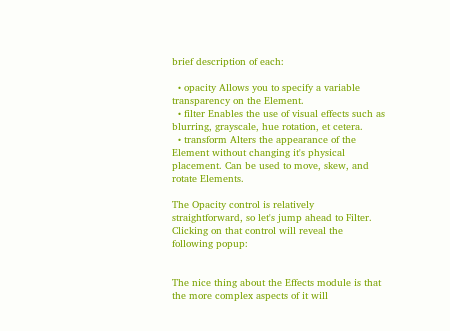brief description of each:

  • opacity Allows you to specify a variable transparency on the Element.
  • filter Enables the use of visual effects such as blurring, grayscale, hue rotation, et cetera.
  • transform Alters the appearance of the Element without changing it's physical placement. Can be used to move, skew, and rotate Elements.

The Opacity control is relatively straightforward, so let's jump ahead to Filter. Clicking on that control will reveal the following popup:


The nice thing about the Effects module is that the more complex aspects of it will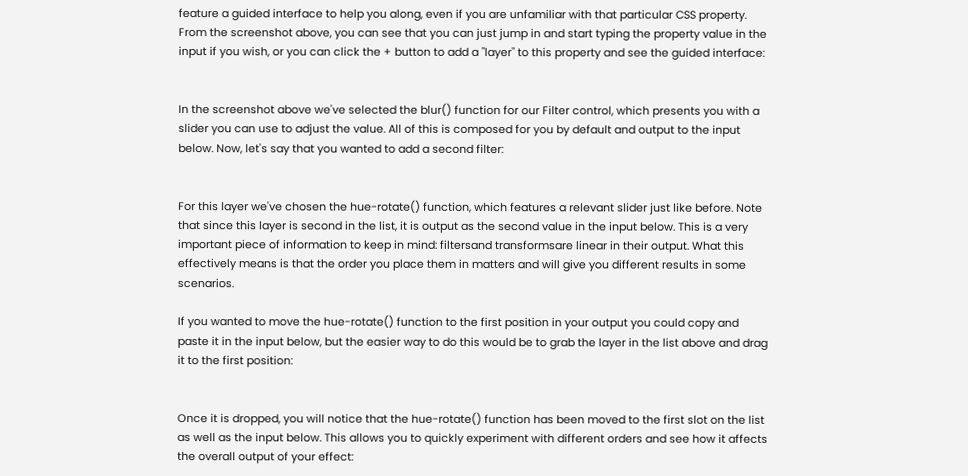feature a guided interface to help you along, even if you are unfamiliar with that particular CSS property. From the screenshot above, you can see that you can just jump in and start typing the property value in the input if you wish, or you can click the + button to add a "layer" to this property and see the guided interface:


In the screenshot above we've selected the blur() function for our Filter control, which presents you with a slider you can use to adjust the value. All of this is composed for you by default and output to the input below. Now, let's say that you wanted to add a second filter:


For this layer we've chosen the hue-rotate() function, which features a relevant slider just like before. Note that since this layer is second in the list, it is output as the second value in the input below. This is a very important piece of information to keep in mind: filtersand transformsare linear in their output. What this effectively means is that the order you place them in matters and will give you different results in some scenarios.

If you wanted to move the hue-rotate() function to the first position in your output you could copy and paste it in the input below, but the easier way to do this would be to grab the layer in the list above and drag it to the first position:


Once it is dropped, you will notice that the hue-rotate() function has been moved to the first slot on the list as well as the input below. This allows you to quickly experiment with different orders and see how it affects the overall output of your effect: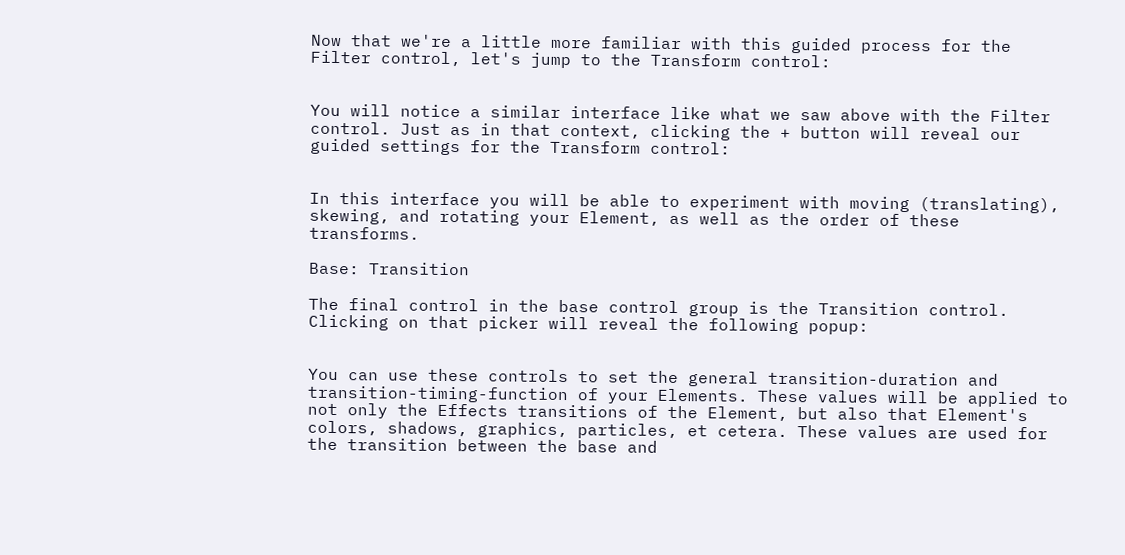Now that we're a little more familiar with this guided process for the Filter control, let's jump to the Transform control:


You will notice a similar interface like what we saw above with the Filter control. Just as in that context, clicking the + button will reveal our guided settings for the Transform control:


In this interface you will be able to experiment with moving (translating), skewing, and rotating your Element, as well as the order of these transforms.

Base: Transition

The final control in the base control group is the Transition control. Clicking on that picker will reveal the following popup:


You can use these controls to set the general transition-duration and transition-timing-function of your Elements. These values will be applied to not only the Effects transitions of the Element, but also that Element's colors, shadows, graphics, particles, et cetera. These values are used for the transition between the base and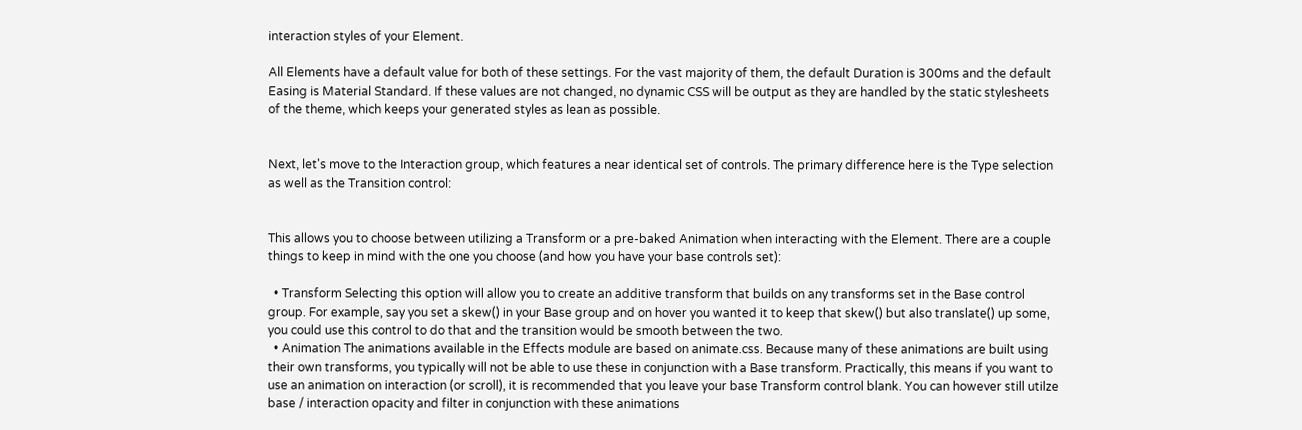interaction styles of your Element.

All Elements have a default value for both of these settings. For the vast majority of them, the default Duration is 300ms and the default Easing is Material Standard. If these values are not changed, no dynamic CSS will be output as they are handled by the static stylesheets of the theme, which keeps your generated styles as lean as possible.


Next, let's move to the Interaction group, which features a near identical set of controls. The primary difference here is the Type selection as well as the Transition control:


This allows you to choose between utilizing a Transform or a pre-baked Animation when interacting with the Element. There are a couple things to keep in mind with the one you choose (and how you have your base controls set):

  • Transform Selecting this option will allow you to create an additive transform that builds on any transforms set in the Base control group. For example, say you set a skew() in your Base group and on hover you wanted it to keep that skew() but also translate() up some, you could use this control to do that and the transition would be smooth between the two.
  • Animation The animations available in the Effects module are based on animate.css. Because many of these animations are built using their own transforms, you typically will not be able to use these in conjunction with a Base transform. Practically, this means if you want to use an animation on interaction (or scroll), it is recommended that you leave your base Transform control blank. You can however still utilze base / interaction opacity and filter in conjunction with these animations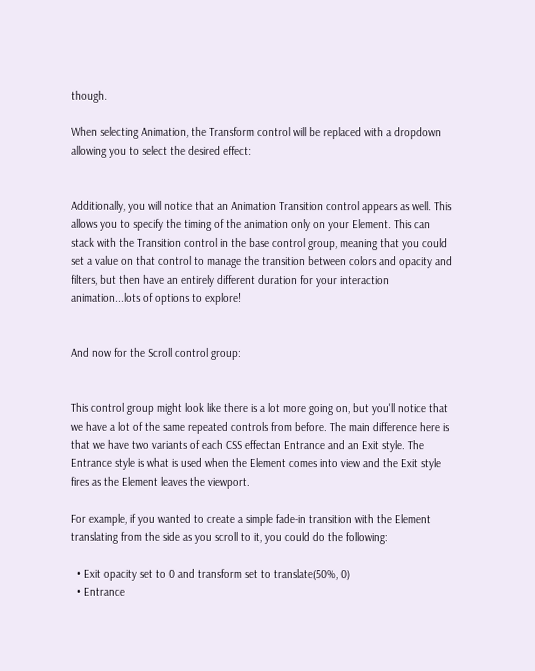though.

When selecting Animation, the Transform control will be replaced with a dropdown allowing you to select the desired effect:


Additionally, you will notice that an Animation Transition control appears as well. This allows you to specify the timing of the animation only on your Element. This can stack with the Transition control in the base control group, meaning that you could set a value on that control to manage the transition between colors and opacity and filters, but then have an entirely different duration for your interaction animation...lots of options to explore!


And now for the Scroll control group:


This control group might look like there is a lot more going on, but you'll notice that we have a lot of the same repeated controls from before. The main difference here is that we have two variants of each CSS effectan Entrance and an Exit style. The Entrance style is what is used when the Element comes into view and the Exit style fires as the Element leaves the viewport.

For example, if you wanted to create a simple fade-in transition with the Element translating from the side as you scroll to it, you could do the following:

  • Exit opacity set to 0 and transform set to translate(50%, 0)
  • Entrance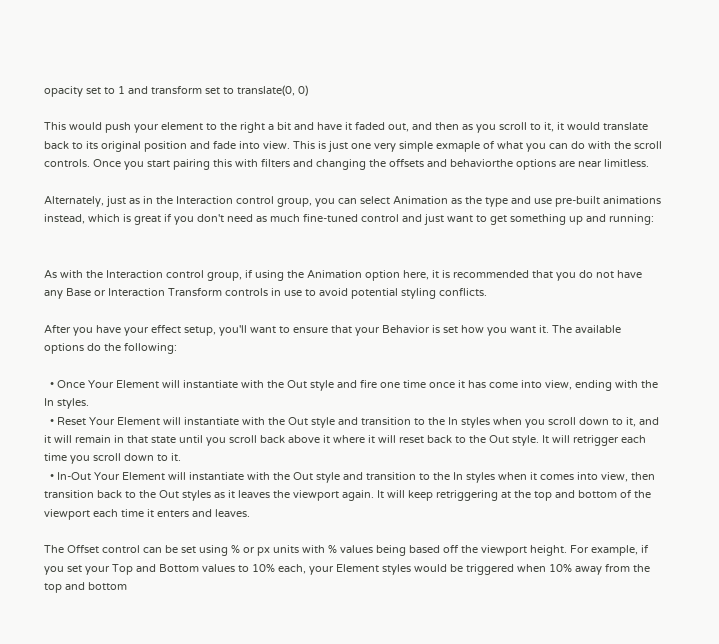opacity set to 1 and transform set to translate(0, 0)

This would push your element to the right a bit and have it faded out, and then as you scroll to it, it would translate back to its original position and fade into view. This is just one very simple exmaple of what you can do with the scroll controls. Once you start pairing this with filters and changing the offsets and behaviorthe options are near limitless.

Alternately, just as in the Interaction control group, you can select Animation as the type and use pre-built animations instead, which is great if you don't need as much fine-tuned control and just want to get something up and running:


As with the Interaction control group, if using the Animation option here, it is recommended that you do not have any Base or Interaction Transform controls in use to avoid potential styling conflicts.

After you have your effect setup, you'll want to ensure that your Behavior is set how you want it. The available options do the following:

  • Once Your Element will instantiate with the Out style and fire one time once it has come into view, ending with the In styles.
  • Reset Your Element will instantiate with the Out style and transition to the In styles when you scroll down to it, and it will remain in that state until you scroll back above it where it will reset back to the Out style. It will retrigger each time you scroll down to it.
  • In-Out Your Element will instantiate with the Out style and transition to the In styles when it comes into view, then transition back to the Out styles as it leaves the viewport again. It will keep retriggering at the top and bottom of the viewport each time it enters and leaves.

The Offset control can be set using % or px units with % values being based off the viewport height. For example, if you set your Top and Bottom values to 10% each, your Element styles would be triggered when 10% away from the top and bottom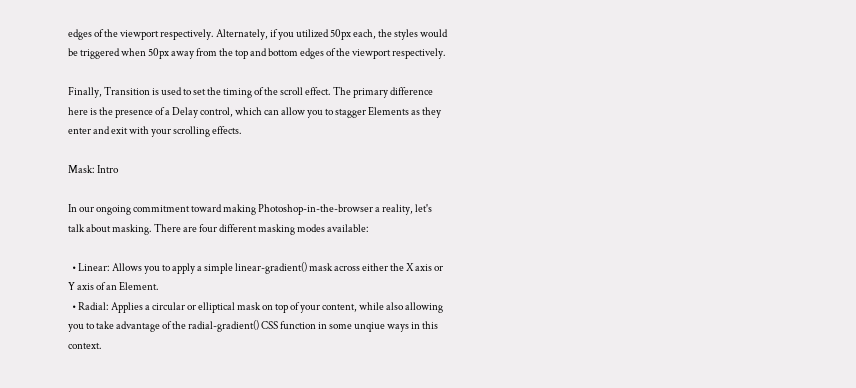edges of the viewport respectively. Alternately, if you utilized 50px each, the styles would be triggered when 50px away from the top and bottom edges of the viewport respectively.

Finally, Transition is used to set the timing of the scroll effect. The primary difference here is the presence of a Delay control, which can allow you to stagger Elements as they enter and exit with your scrolling effects.

Mask: Intro

In our ongoing commitment toward making Photoshop-in-the-browser a reality, let's talk about masking. There are four different masking modes available:

  • Linear: Allows you to apply a simple linear-gradient() mask across either the X axis or Y axis of an Element.
  • Radial: Applies a circular or elliptical mask on top of your content, while also allowing you to take advantage of the radial-gradient() CSS function in some unqiue ways in this context.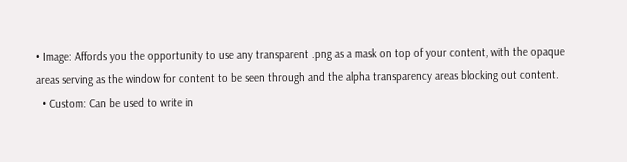• Image: Affords you the opportunity to use any transparent .png as a mask on top of your content, with the opaque areas serving as the window for content to be seen through and the alpha transparency areas blocking out content.
  • Custom: Can be used to write in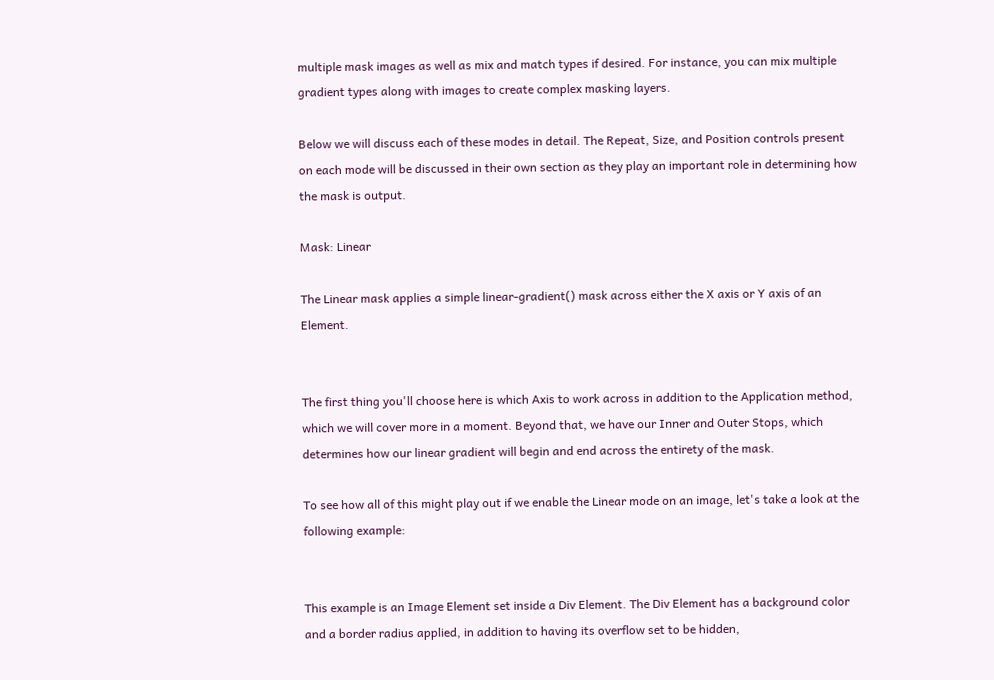multiple mask images as well as mix and match types if desired. For instance, you can mix multiple gradient types along with images to create complex masking layers.

Below we will discuss each of these modes in detail. The Repeat, Size, and Position controls present on each mode will be discussed in their own section as they play an important role in determining how the mask is output.

Mask: Linear

The Linear mask applies a simple linear-gradient() mask across either the X axis or Y axis of an Element.


The first thing you'll choose here is which Axis to work across in addition to the Application method, which we will cover more in a moment. Beyond that, we have our Inner and Outer Stops, which determines how our linear gradient will begin and end across the entirety of the mask.

To see how all of this might play out if we enable the Linear mode on an image, let's take a look at the following example:


This example is an Image Element set inside a Div Element. The Div Element has a background color and a border radius applied, in addition to having its overflow set to be hidden,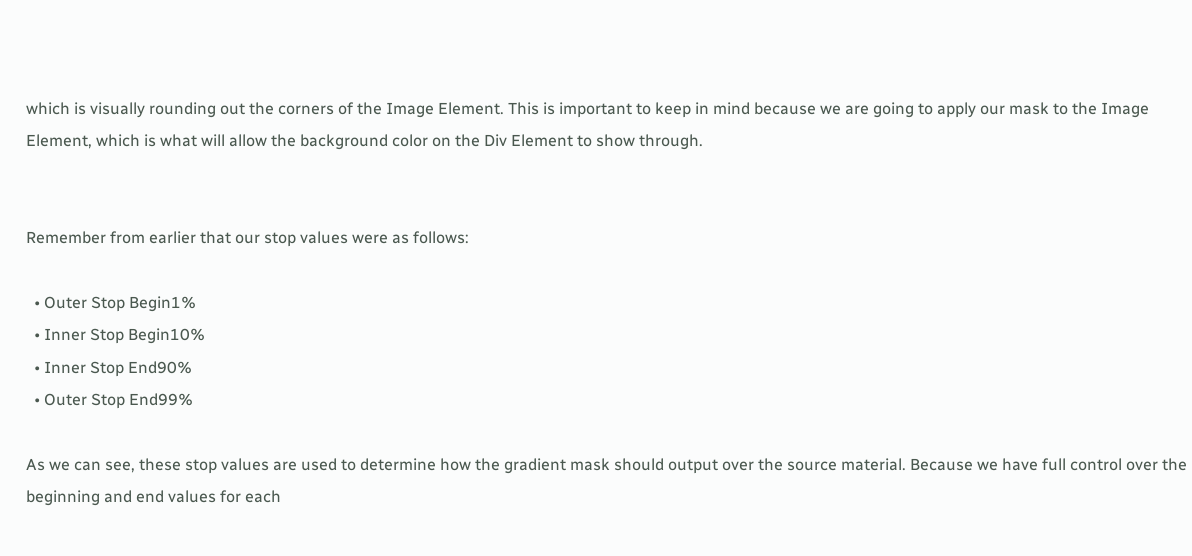which is visually rounding out the corners of the Image Element. This is important to keep in mind because we are going to apply our mask to the Image Element, which is what will allow the background color on the Div Element to show through.


Remember from earlier that our stop values were as follows:

  • Outer Stop Begin1%
  • Inner Stop Begin10%
  • Inner Stop End90%
  • Outer Stop End99%

As we can see, these stop values are used to determine how the gradient mask should output over the source material. Because we have full control over the beginning and end values for each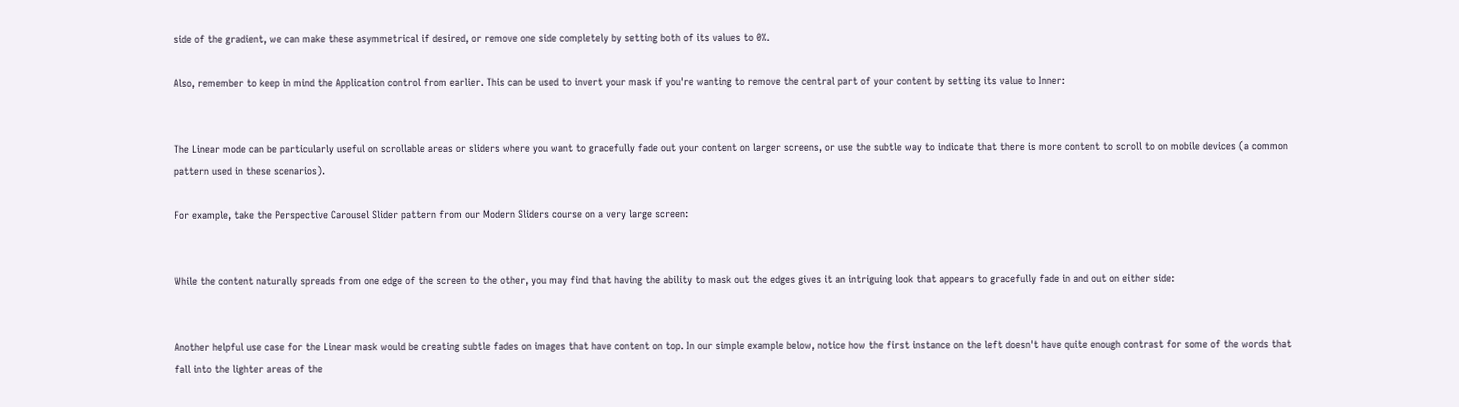side of the gradient, we can make these asymmetrical if desired, or remove one side completely by setting both of its values to 0%.

Also, remember to keep in mind the Application control from earlier. This can be used to invert your mask if you're wanting to remove the central part of your content by setting its value to Inner:


The Linear mode can be particularly useful on scrollable areas or sliders where you want to gracefully fade out your content on larger screens, or use the subtle way to indicate that there is more content to scroll to on mobile devices (a common pattern used in these scenarios).

For example, take the Perspective Carousel Slider pattern from our Modern Sliders course on a very large screen:


While the content naturally spreads from one edge of the screen to the other, you may find that having the ability to mask out the edges gives it an intriguing look that appears to gracefully fade in and out on either side:


Another helpful use case for the Linear mask would be creating subtle fades on images that have content on top. In our simple example below, notice how the first instance on the left doesn't have quite enough contrast for some of the words that fall into the lighter areas of the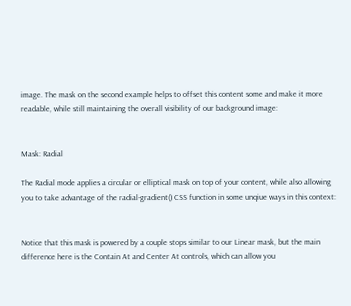image. The mask on the second example helps to offset this content some and make it more readable, while still maintaining the overall visibility of our background image:


Mask: Radial

The Radial mode applies a circular or elliptical mask on top of your content, while also allowing you to take advantage of the radial-gradient() CSS function in some unqiue ways in this context:


Notice that this mask is powered by a couple stops similar to our Linear mask, but the main difference here is the Contain At and Center At controls, which can allow you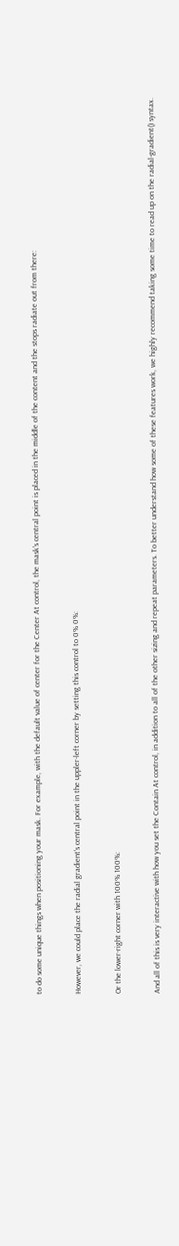to do some unique things when positioning your mask. For example, with the default value of center for the Center At control, the mask's central point is placed in the middle of the content and the stops radiate out from there:


However, we could place the radial gradient's central point in the uppler-left corner by setting this control to 0% 0%:


Or the lower-right corner with 100% 100%:


And all of this is very interactive with how you set the Contain At control, in addition to all of the other sizing and repeat parameters. To better understand how some of these features work, we highly recommend taking some time to read up on the radial-gradient() syntax.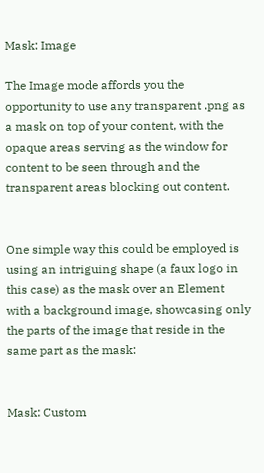Mask: Image

The Image mode affords you the opportunity to use any transparent .png as a mask on top of your content, with the opaque areas serving as the window for content to be seen through and the transparent areas blocking out content.


One simple way this could be employed is using an intriguing shape (a faux logo in this case) as the mask over an Element with a background image, showcasing only the parts of the image that reside in the same part as the mask:


Mask: Custom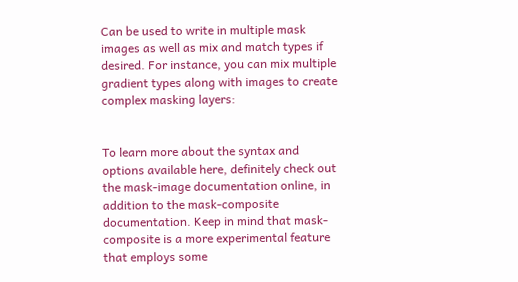Can be used to write in multiple mask images as well as mix and match types if desired. For instance, you can mix multiple gradient types along with images to create complex masking layers:


To learn more about the syntax and options available here, definitely check out the mask-image documentation online, in addition to the mask-composite documentation. Keep in mind that mask-composite is a more experimental feature that employs some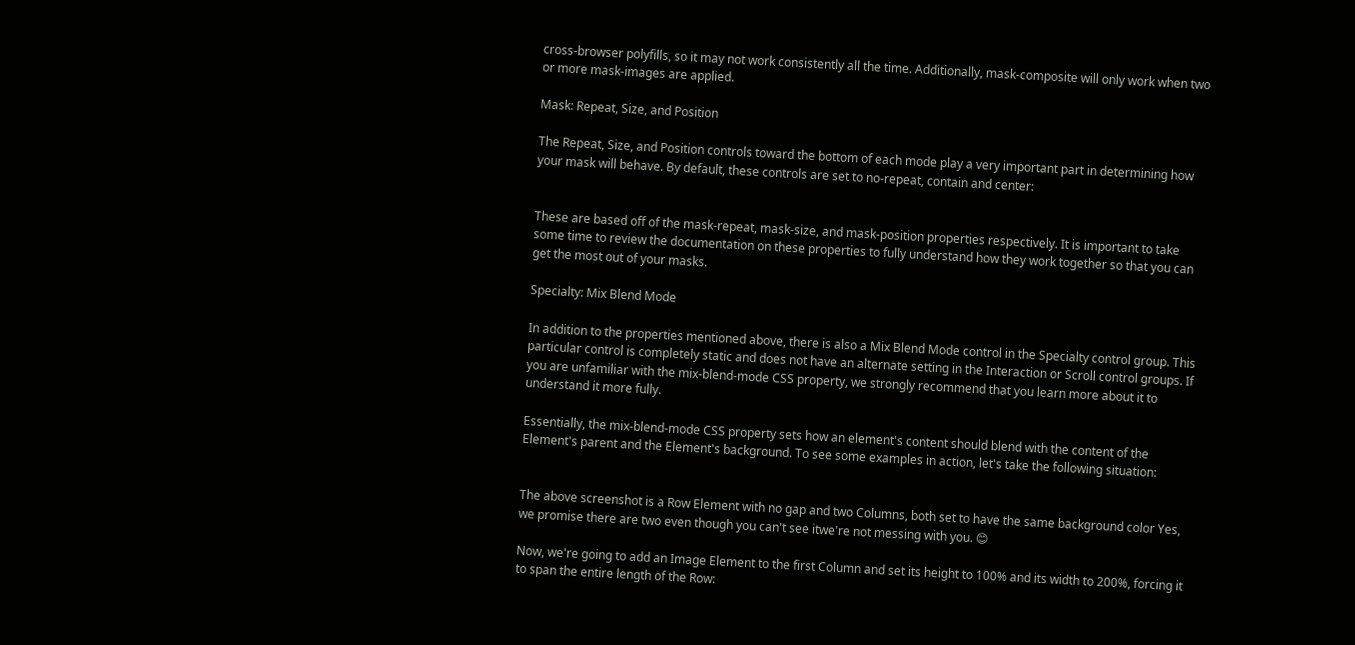cross-browser polyfills, so it may not work consistently all the time. Additionally, mask-composite will only work when two or more mask-images are applied.

Mask: Repeat, Size, and Position

The Repeat, Size, and Position controls toward the bottom of each mode play a very important part in determining how your mask will behave. By default, these controls are set to no-repeat, contain and center:


These are based off of the mask-repeat, mask-size, and mask-position properties respectively. It is important to take some time to review the documentation on these properties to fully understand how they work together so that you can get the most out of your masks.

Specialty: Mix Blend Mode

In addition to the properties mentioned above, there is also a Mix Blend Mode control in the Specialty control group. This particular control is completely static and does not have an alternate setting in the Interaction or Scroll control groups. If you are unfamiliar with the mix-blend-mode CSS property, we strongly recommend that you learn more about it to understand it more fully.

Essentially, the mix-blend-mode CSS property sets how an element's content should blend with the content of the Element's parent and the Element's background. To see some examples in action, let's take the following situation:


The above screenshot is a Row Element with no gap and two Columns, both set to have the same background color Yes, we promise there are two even though you can't see itwe're not messing with you. 😊

Now, we're going to add an Image Element to the first Column and set its height to 100% and its width to 200%, forcing it to span the entire length of the Row: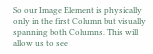So our Image Element is physically only in the first Column but visually spanning both Columns. This will allow us to see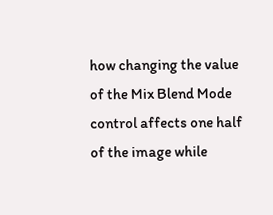how changing the value of the Mix Blend Mode control affects one half of the image while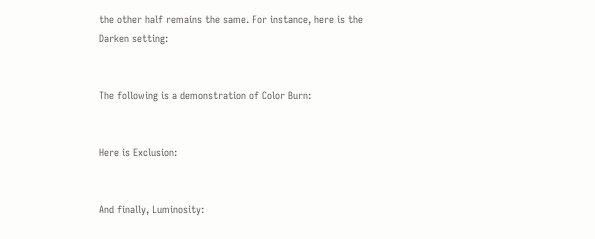the other half remains the same. For instance, here is the Darken setting:


The following is a demonstration of Color Burn:


Here is Exclusion:


And finally, Luminosity: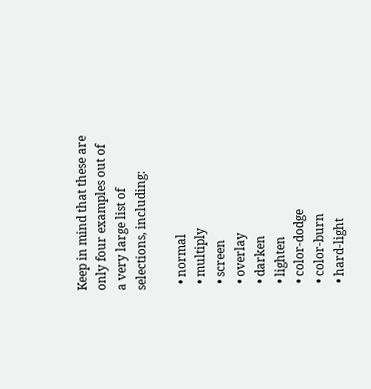Keep in mind that these are only four examples out of a very large list of selections, including:

  • normal
  • multiply
  • screen
  • overlay
  • darken
  • lighten
  • color-dodge
  • color-burn
  • hard-light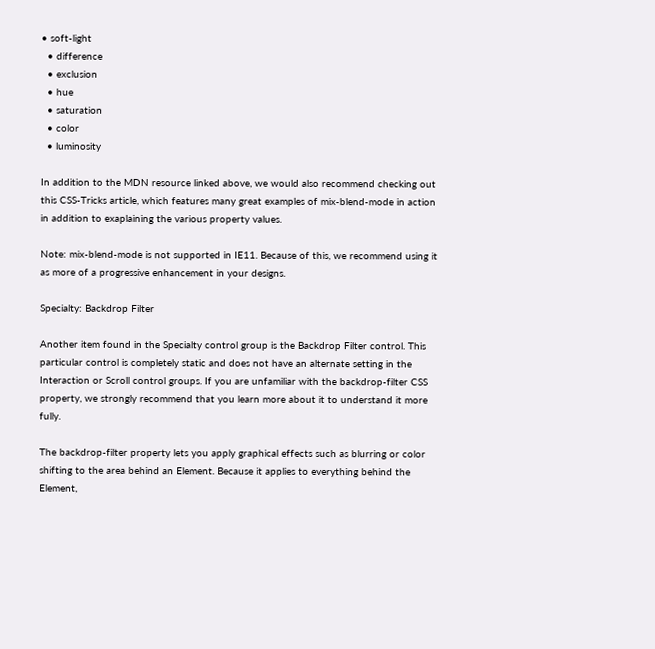• soft-light
  • difference
  • exclusion
  • hue
  • saturation
  • color
  • luminosity

In addition to the MDN resource linked above, we would also recommend checking out this CSS-Tricks article, which features many great examples of mix-blend-mode in action in addition to exaplaining the various property values.

Note: mix-blend-mode is not supported in IE11. Because of this, we recommend using it as more of a progressive enhancement in your designs.

Specialty: Backdrop Filter

Another item found in the Specialty control group is the Backdrop Filter control. This particular control is completely static and does not have an alternate setting in the Interaction or Scroll control groups. If you are unfamiliar with the backdrop-filter CSS property, we strongly recommend that you learn more about it to understand it more fully.

The backdrop-filter property lets you apply graphical effects such as blurring or color shifting to the area behind an Element. Because it applies to everything behind the Element,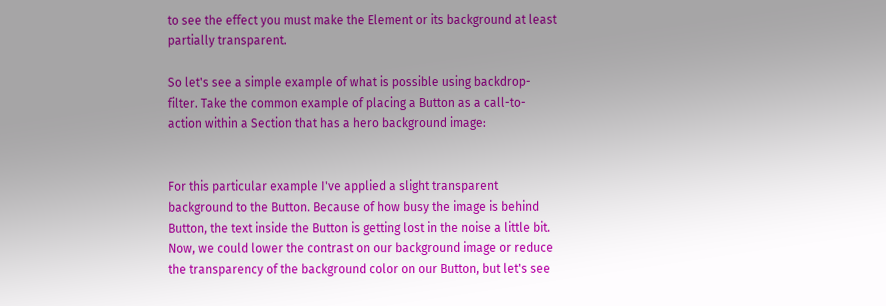to see the effect you must make the Element or its background at least partially transparent.

So let's see a simple example of what is possible using backdrop-filter. Take the common example of placing a Button as a call-to-action within a Section that has a hero background image:


For this particular example I've applied a slight transparent background to the Button. Because of how busy the image is behind Button, the text inside the Button is getting lost in the noise a little bit. Now, we could lower the contrast on our background image or reduce the transparency of the background color on our Button, but let's see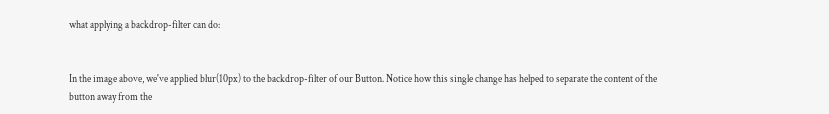what applying a backdrop-filter can do:


In the image above, we've applied blur(10px) to the backdrop-filter of our Button. Notice how this single change has helped to separate the content of the button away from the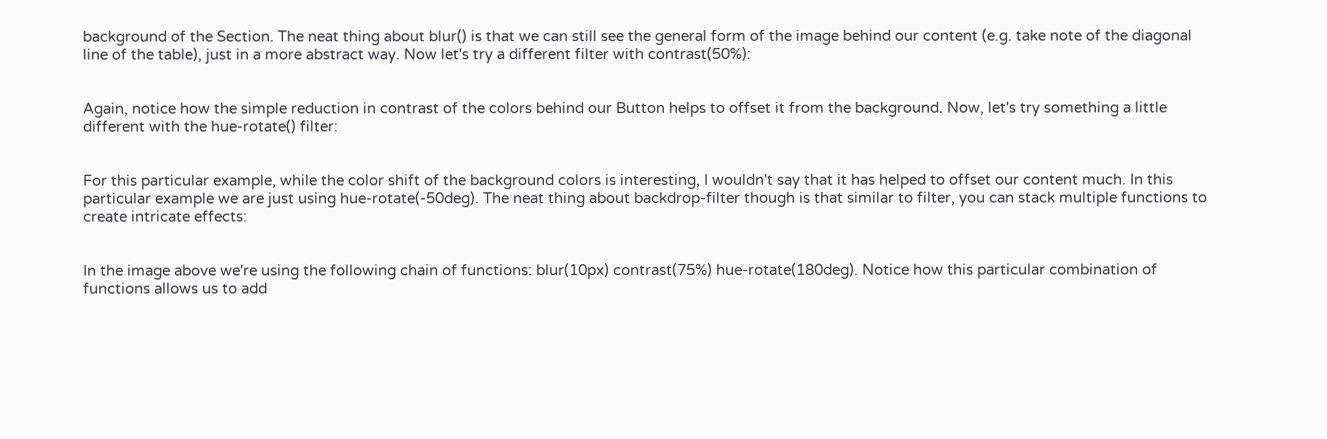background of the Section. The neat thing about blur() is that we can still see the general form of the image behind our content (e.g. take note of the diagonal line of the table), just in a more abstract way. Now let's try a different filter with contrast(50%):


Again, notice how the simple reduction in contrast of the colors behind our Button helps to offset it from the background. Now, let's try something a little different with the hue-rotate() filter:


For this particular example, while the color shift of the background colors is interesting, I wouldn't say that it has helped to offset our content much. In this particular example we are just using hue-rotate(-50deg). The neat thing about backdrop-filter though is that similar to filter, you can stack multiple functions to create intricate effects:


In the image above we're using the following chain of functions: blur(10px) contrast(75%) hue-rotate(180deg). Notice how this particular combination of functions allows us to add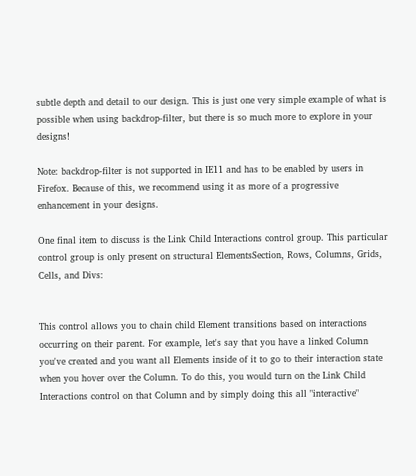subtle depth and detail to our design. This is just one very simple example of what is possible when using backdrop-filter, but there is so much more to explore in your designs!

Note: backdrop-filter is not supported in IE11 and has to be enabled by users in Firefox. Because of this, we recommend using it as more of a progressive enhancement in your designs.

One final item to discuss is the Link Child Interactions control group. This particular control group is only present on structural ElementsSection, Rows, Columns, Grids, Cells, and Divs:


This control allows you to chain child Element transitions based on interactions occurring on their parent. For example, let's say that you have a linked Column you've created and you want all Elements inside of it to go to their interaction state when you hover over the Column. To do this, you would turn on the Link Child Interactions control on that Column and by simply doing this all "interactive"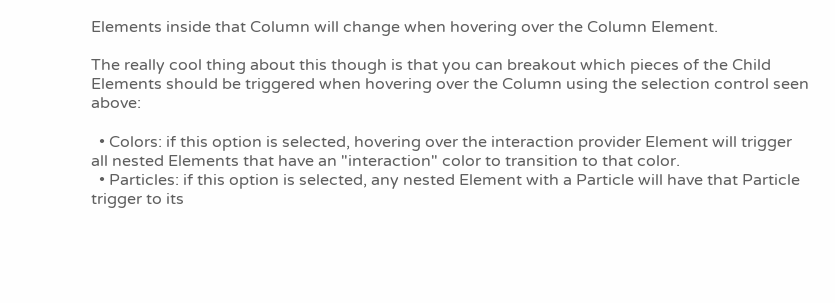Elements inside that Column will change when hovering over the Column Element.

The really cool thing about this though is that you can breakout which pieces of the Child Elements should be triggered when hovering over the Column using the selection control seen above:

  • Colors: if this option is selected, hovering over the interaction provider Element will trigger all nested Elements that have an "interaction" color to transition to that color.
  • Particles: if this option is selected, any nested Element with a Particle will have that Particle trigger to its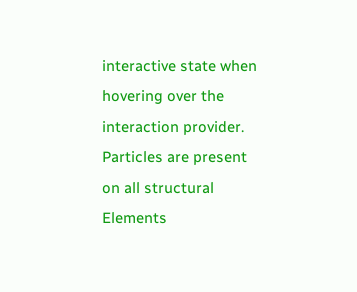interactive state when hovering over the interaction provider. Particles are present on all structural Elements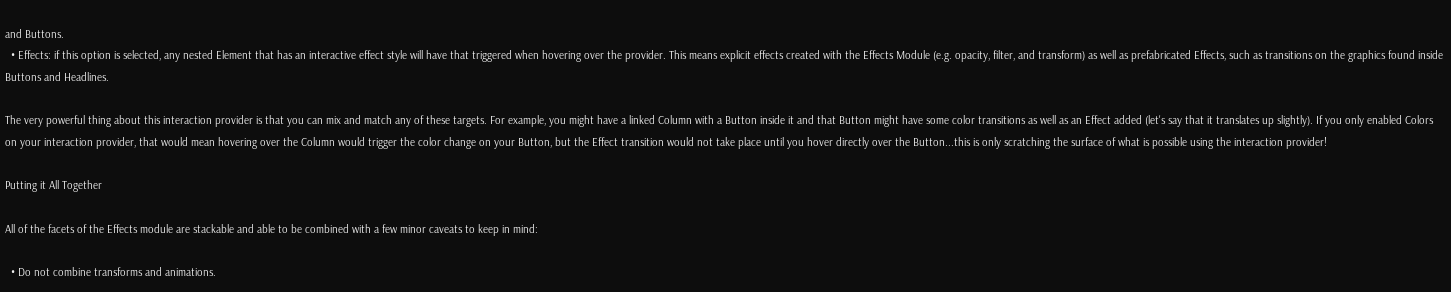and Buttons.
  • Effects: if this option is selected, any nested Element that has an interactive effect style will have that triggered when hovering over the provider. This means explicit effects created with the Effects Module (e.g. opacity, filter, and transform) as well as prefabricated Effects, such as transitions on the graphics found inside Buttons and Headlines.

The very powerful thing about this interaction provider is that you can mix and match any of these targets. For example, you might have a linked Column with a Button inside it and that Button might have some color transitions as well as an Effect added (let's say that it translates up slightly). If you only enabled Colors on your interaction provider, that would mean hovering over the Column would trigger the color change on your Button, but the Effect transition would not take place until you hover directly over the Button...this is only scratching the surface of what is possible using the interaction provider!

Putting it All Together

All of the facets of the Effects module are stackable and able to be combined with a few minor caveats to keep in mind:

  • Do not combine transforms and animations.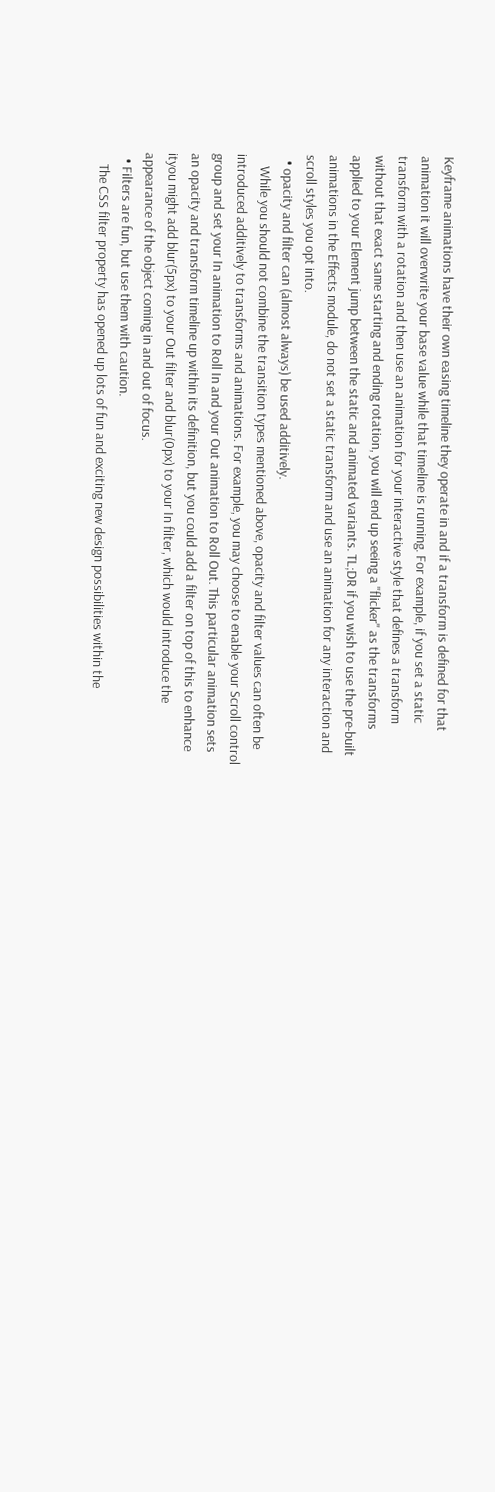Keyframe animations have their own easing timeline they operate in and if a transform is defined for that animation it will overwrite your base value while that timeline is running. For example, if you set a static transform with a rotation and then use an animation for your interactive style that defines a transform without that exact same starting and ending rotation, you will end up seeing a "flicker" as the transforms applied to your Element jump between the static and animated variants. TL;DR if you wish to use the pre-built animations in the Effects module, do not set a static transform and use an animation for any interaction and scroll styles you opt into.
  • opacity and filter can (almost always) be used additively.
    While you should not combine the transition types mentioned above, opacity and filter values can often be introduced additively to transforms and animations. For example, you may choose to enable your Scroll control group and set your In animation to Roll In and your Out animation to Roll Out. This particular animation sets an opacity and transform timeline up within its definition, but you could add a filter on top of this to enhance ityou might add blur(5px) to your Out filter and blur(0px) to your In filter, which would introduce the appearance of the object coming in and out of focus.
  • Filters are fun, but use them with caution.
    The CSS filter property has opened up lots of fun and exciting new design possibilities within the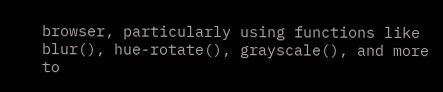browser, particularly using functions like blur(), hue-rotate(), grayscale(), and more to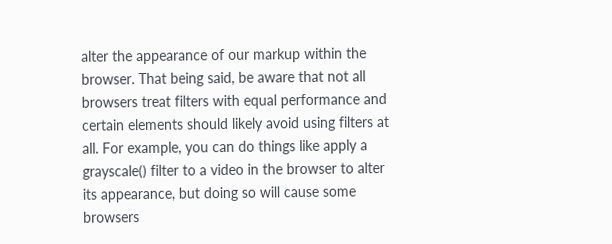alter the appearance of our markup within the browser. That being said, be aware that not all browsers treat filters with equal performance and certain elements should likely avoid using filters at all. For example, you can do things like apply a grayscale() filter to a video in the browser to alter its appearance, but doing so will cause some browsers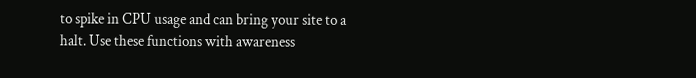to spike in CPU usage and can bring your site to a halt. Use these functions with awareness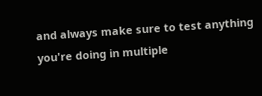and always make sure to test anything you're doing in multiple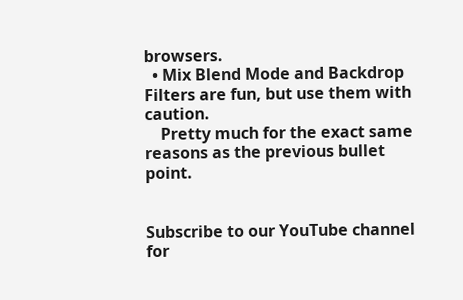browsers.
  • Mix Blend Mode and Backdrop Filters are fun, but use them with caution.
    Pretty much for the exact same reasons as the previous bullet point.


Subscribe to our YouTube channel for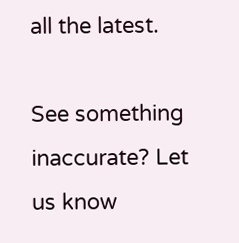all the latest.

See something inaccurate? Let us know